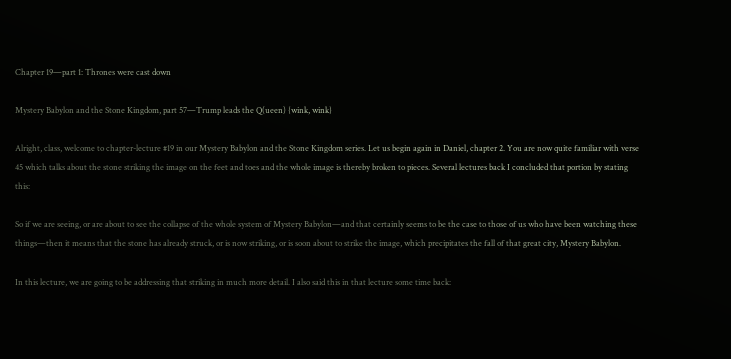Chapter 19—part 1: Thrones were cast down

Mystery Babylon and the Stone Kingdom, part 57—Trump leads the Q(ueen) {wink, wink}

Alright, class, welcome to chapter-lecture #19 in our Mystery Babylon and the Stone Kingdom series. Let us begin again in Daniel, chapter 2. You are now quite familiar with verse 45 which talks about the stone striking the image on the feet and toes and the whole image is thereby broken to pieces. Several lectures back I concluded that portion by stating this:

So if we are seeing, or are about to see the collapse of the whole system of Mystery Babylon—and that certainly seems to be the case to those of us who have been watching these things—then it means that the stone has already struck, or is now striking, or is soon about to strike the image, which precipitates the fall of that great city, Mystery Babylon.

In this lecture, we are going to be addressing that striking in much more detail. I also said this in that lecture some time back: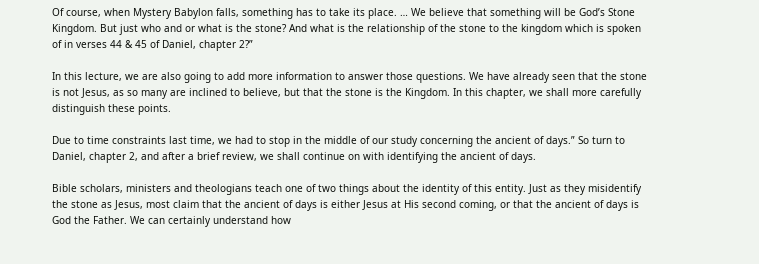Of course, when Mystery Babylon falls, something has to take its place. … We believe that something will be God’s Stone Kingdom. But just who and or what is the stone? And what is the relationship of the stone to the kingdom which is spoken of in verses 44 & 45 of Daniel, chapter 2?”

In this lecture, we are also going to add more information to answer those questions. We have already seen that the stone is not Jesus, as so many are inclined to believe, but that the stone is the Kingdom. In this chapter, we shall more carefully distinguish these points.

Due to time constraints last time, we had to stop in the middle of our study concerning the ancient of days.” So turn to Daniel, chapter 2, and after a brief review, we shall continue on with identifying the ancient of days.

Bible scholars, ministers and theologians teach one of two things about the identity of this entity. Just as they misidentify the stone as Jesus, most claim that the ancient of days is either Jesus at His second coming, or that the ancient of days is God the Father. We can certainly understand how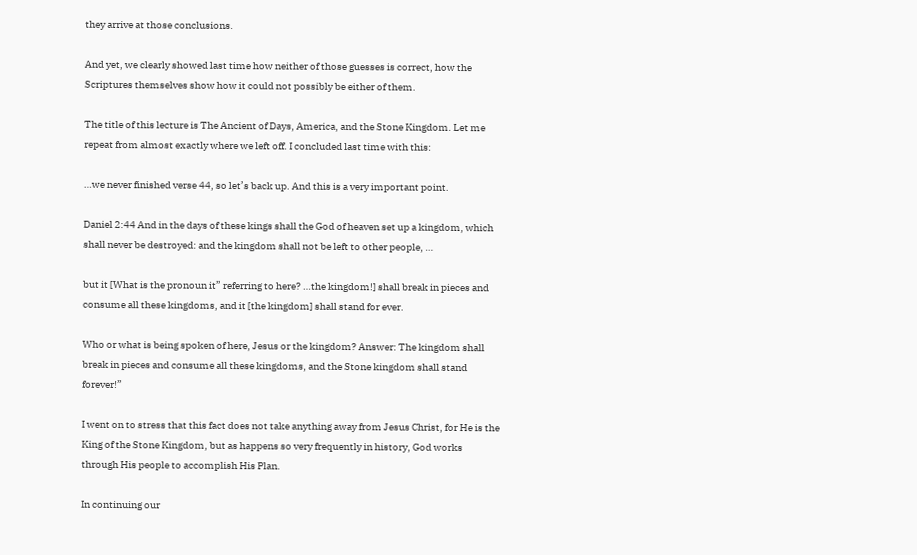they arrive at those conclusions.

And yet, we clearly showed last time how neither of those guesses is correct, how the Scriptures themselves show how it could not possibly be either of them.

The title of this lecture is The Ancient of Days, America, and the Stone Kingdom. Let me repeat from almost exactly where we left off. I concluded last time with this:

…we never finished verse 44, so let’s back up. And this is a very important point.

Daniel 2:44 And in the days of these kings shall the God of heaven set up a kingdom, which shall never be destroyed: and the kingdom shall not be left to other people, …

but it [What is the pronoun it” referring to here? …the kingdom!] shall break in pieces and consume all these kingdoms, and it [the kingdom] shall stand for ever.

Who or what is being spoken of here, Jesus or the kingdom? Answer: The kingdom shall break in pieces and consume all these kingdoms, and the Stone kingdom shall stand forever!”

I went on to stress that this fact does not take anything away from Jesus Christ, for He is the King of the Stone Kingdom, but as happens so very frequently in history, God works through His people to accomplish His Plan.

In continuing our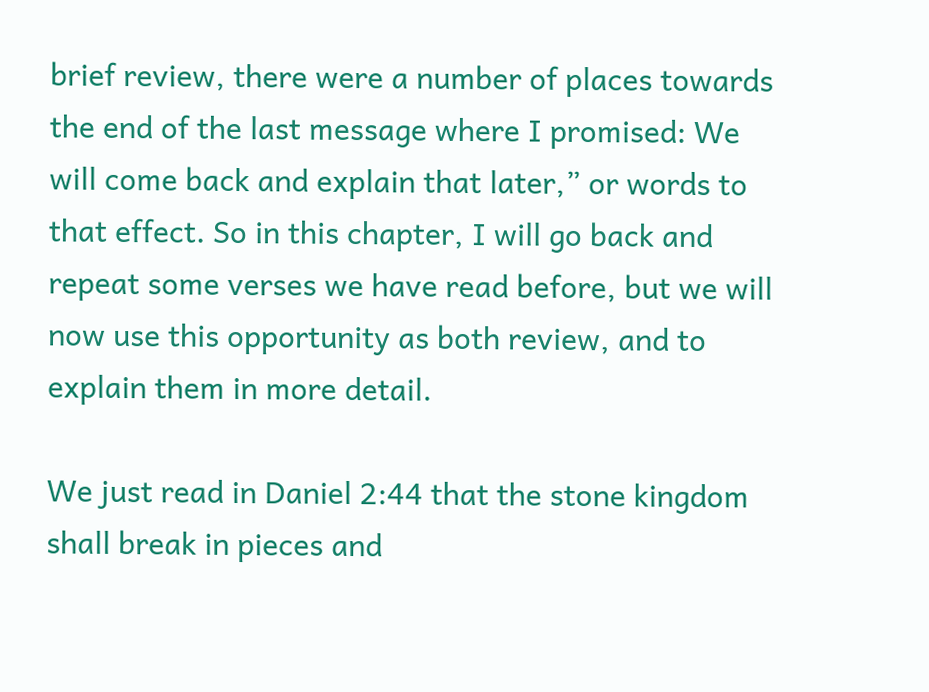brief review, there were a number of places towards the end of the last message where I promised: We will come back and explain that later,” or words to that effect. So in this chapter, I will go back and repeat some verses we have read before, but we will now use this opportunity as both review, and to explain them in more detail.

We just read in Daniel 2:44 that the stone kingdom shall break in pieces and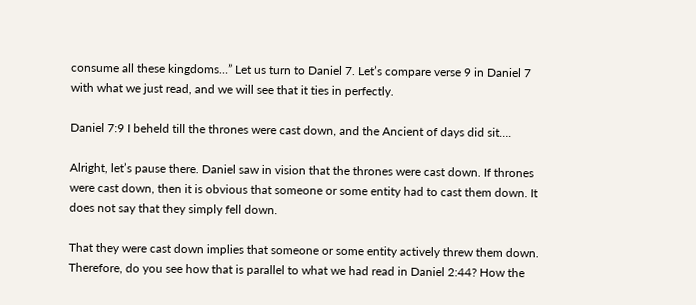consume all these kingdoms…” Let us turn to Daniel 7. Let’s compare verse 9 in Daniel 7 with what we just read, and we will see that it ties in perfectly.

Daniel 7:9 I beheld till the thrones were cast down, and the Ancient of days did sit….

Alright, let’s pause there. Daniel saw in vision that the thrones were cast down. If thrones were cast down, then it is obvious that someone or some entity had to cast them down. It does not say that they simply fell down.

That they were cast down implies that someone or some entity actively threw them down. Therefore, do you see how that is parallel to what we had read in Daniel 2:44? How the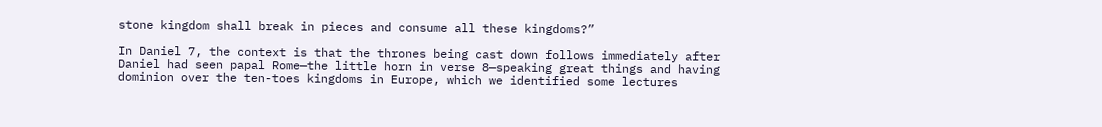stone kingdom shall break in pieces and consume all these kingdoms?”

In Daniel 7, the context is that the thrones being cast down follows immediately after Daniel had seen papal Rome—the little horn in verse 8—speaking great things and having dominion over the ten-toes kingdoms in Europe, which we identified some lectures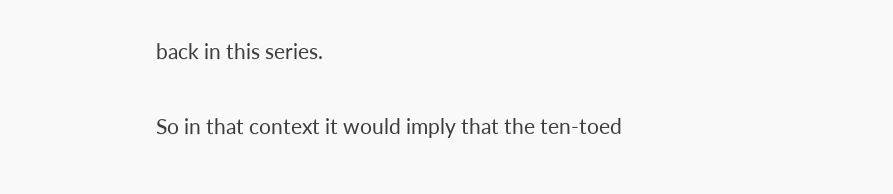back in this series.

So in that context it would imply that the ten-toed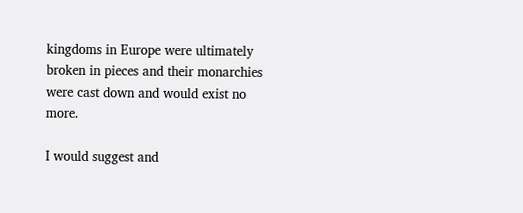kingdoms in Europe were ultimately broken in pieces and their monarchies were cast down and would exist no more.

I would suggest and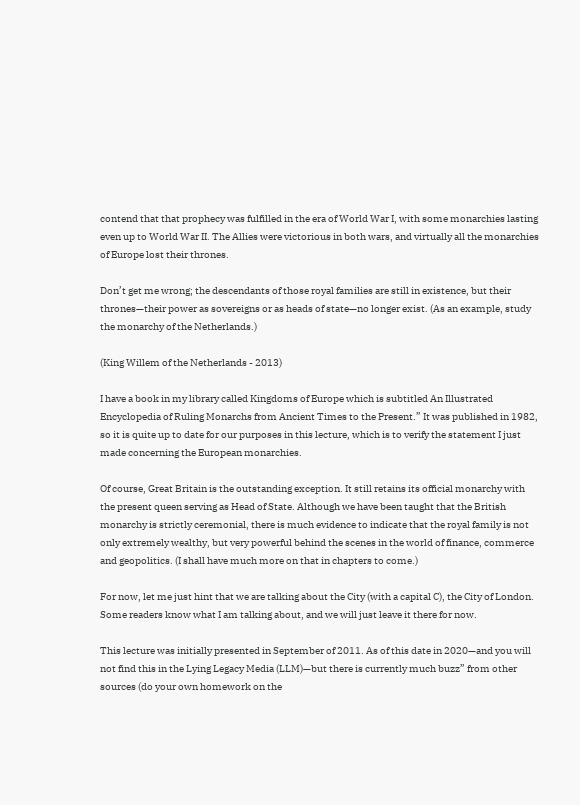contend that that prophecy was fulfilled in the era of World War I, with some monarchies lasting even up to World War II. The Allies were victorious in both wars, and virtually all the monarchies of Europe lost their thrones.

Don’t get me wrong; the descendants of those royal families are still in existence, but their thrones—their power as sovereigns or as heads of state—no longer exist. (As an example, study the monarchy of the Netherlands.)

(King Willem of the Netherlands - 2013)

I have a book in my library called Kingdoms of Europe which is subtitled An Illustrated Encyclopedia of Ruling Monarchs from Ancient Times to the Present.” It was published in 1982, so it is quite up to date for our purposes in this lecture, which is to verify the statement I just made concerning the European monarchies.

Of course, Great Britain is the outstanding exception. It still retains its official monarchy with the present queen serving as Head of State. Although we have been taught that the British monarchy is strictly ceremonial, there is much evidence to indicate that the royal family is not only extremely wealthy, but very powerful behind the scenes in the world of finance, commerce and geopolitics. (I shall have much more on that in chapters to come.)

For now, let me just hint that we are talking about the City (with a capital C), the City of London. Some readers know what I am talking about, and we will just leave it there for now.

This lecture was initially presented in September of 2011. As of this date in 2020—and you will not find this in the Lying Legacy Media (LLM)—but there is currently much buzz” from other sources (do your own homework on the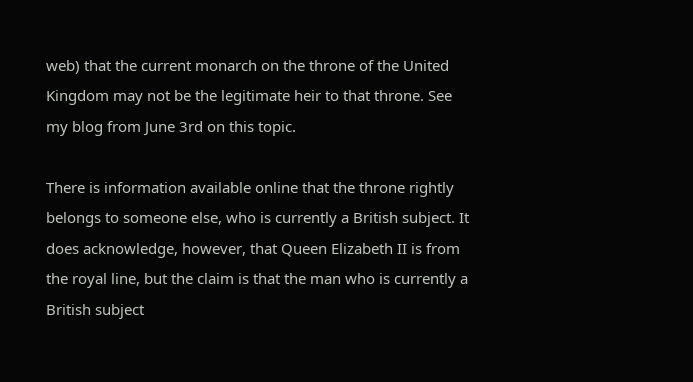web) that the current monarch on the throne of the United Kingdom may not be the legitimate heir to that throne. See my blog from June 3rd on this topic.

There is information available online that the throne rightly belongs to someone else, who is currently a British subject. It does acknowledge, however, that Queen Elizabeth II is from the royal line, but the claim is that the man who is currently a British subject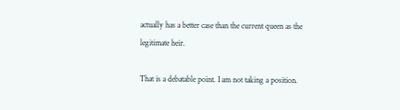actually has a better case than the current queen as the legitimate heir.

That is a debatable point. I am not taking a position.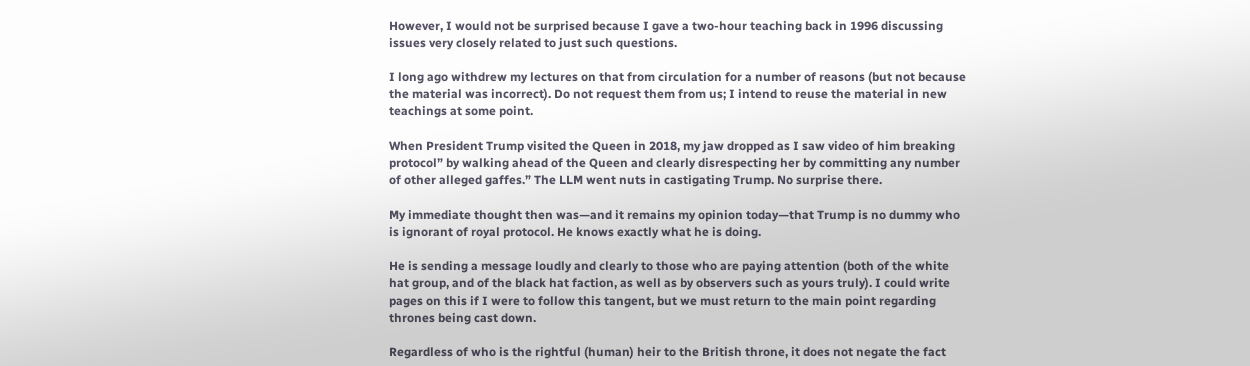However, I would not be surprised because I gave a two-hour teaching back in 1996 discussing issues very closely related to just such questions.

I long ago withdrew my lectures on that from circulation for a number of reasons (but not because the material was incorrect). Do not request them from us; I intend to reuse the material in new teachings at some point.

When President Trump visited the Queen in 2018, my jaw dropped as I saw video of him breaking protocol” by walking ahead of the Queen and clearly disrespecting her by committing any number of other alleged gaffes.” The LLM went nuts in castigating Trump. No surprise there.

My immediate thought then was—and it remains my opinion today—that Trump is no dummy who is ignorant of royal protocol. He knows exactly what he is doing.

He is sending a message loudly and clearly to those who are paying attention (both of the white hat group, and of the black hat faction, as well as by observers such as yours truly). I could write pages on this if I were to follow this tangent, but we must return to the main point regarding thrones being cast down.

Regardless of who is the rightful (human) heir to the British throne, it does not negate the fact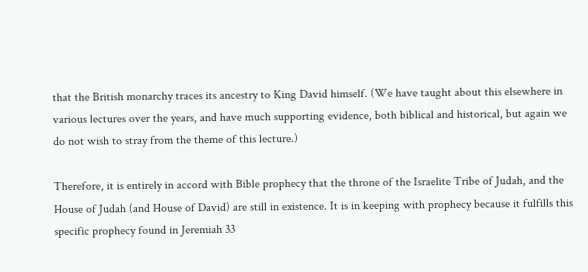that the British monarchy traces its ancestry to King David himself. (We have taught about this elsewhere in various lectures over the years, and have much supporting evidence, both biblical and historical, but again we do not wish to stray from the theme of this lecture.)

Therefore, it is entirely in accord with Bible prophecy that the throne of the Israelite Tribe of Judah, and the House of Judah (and House of David) are still in existence. It is in keeping with prophecy because it fulfills this specific prophecy found in Jeremiah 33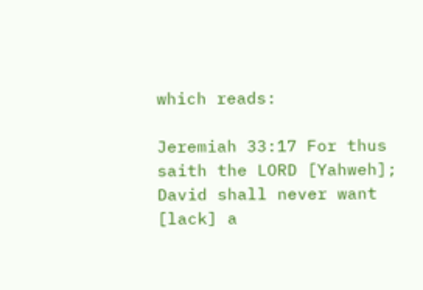which reads:

Jeremiah 33:17 For thus saith the LORD [Yahweh]; David shall never want [lack] a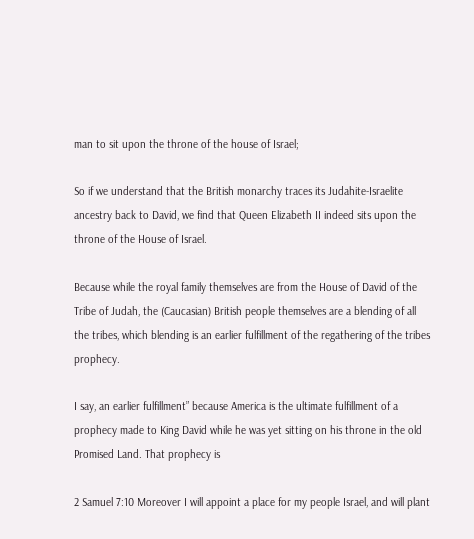man to sit upon the throne of the house of Israel;

So if we understand that the British monarchy traces its Judahite-Israelite ancestry back to David, we find that Queen Elizabeth II indeed sits upon the throne of the House of Israel.

Because while the royal family themselves are from the House of David of the Tribe of Judah, the (Caucasian) British people themselves are a blending of all the tribes, which blending is an earlier fulfillment of the regathering of the tribes prophecy.

I say, an earlier fulfillment” because America is the ultimate fulfillment of a prophecy made to King David while he was yet sitting on his throne in the old Promised Land. That prophecy is

2 Samuel 7:10 Moreover I will appoint a place for my people Israel, and will plant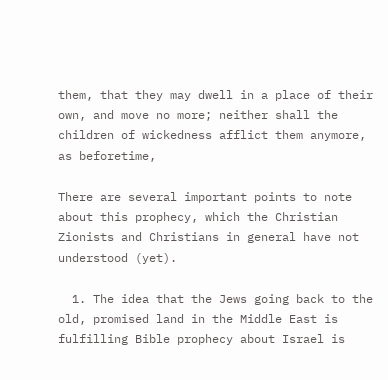them, that they may dwell in a place of their own, and move no more; neither shall the children of wickedness afflict them anymore, as beforetime,

There are several important points to note about this prophecy, which the Christian Zionists and Christians in general have not understood (yet).

  1. The idea that the Jews going back to the old, promised land in the Middle East is fulfilling Bible prophecy about Israel is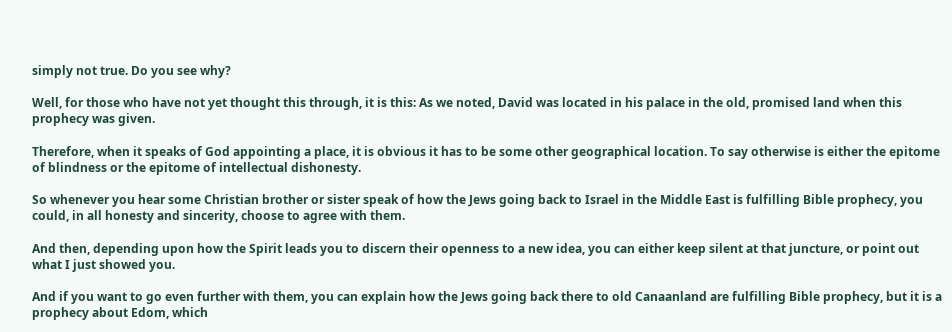simply not true. Do you see why?

Well, for those who have not yet thought this through, it is this: As we noted, David was located in his palace in the old, promised land when this prophecy was given.

Therefore, when it speaks of God appointing a place, it is obvious it has to be some other geographical location. To say otherwise is either the epitome of blindness or the epitome of intellectual dishonesty.

So whenever you hear some Christian brother or sister speak of how the Jews going back to Israel in the Middle East is fulfilling Bible prophecy, you could, in all honesty and sincerity, choose to agree with them.

And then, depending upon how the Spirit leads you to discern their openness to a new idea, you can either keep silent at that juncture, or point out what I just showed you.

And if you want to go even further with them, you can explain how the Jews going back there to old Canaanland are fulfilling Bible prophecy, but it is a prophecy about Edom, which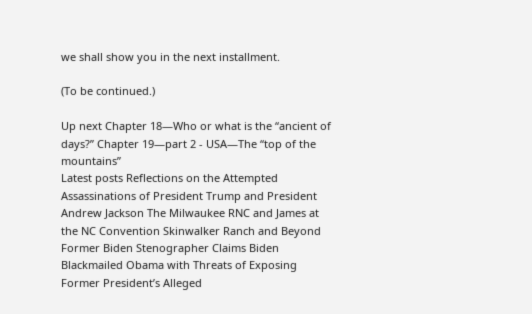we shall show you in the next installment.

(To be continued.)

Up next Chapter 18—Who or what is the “ancient of days?” Chapter 19—part 2 - USA—The “top of the mountains”
Latest posts Reflections on the Attempted Assassinations of President Trump and President Andrew Jackson The Milwaukee RNC and James at the NC Convention Skinwalker Ranch and Beyond Former Biden Stenographer Claims Biden Blackmailed Obama with Threats of Exposing Former President’s Alleged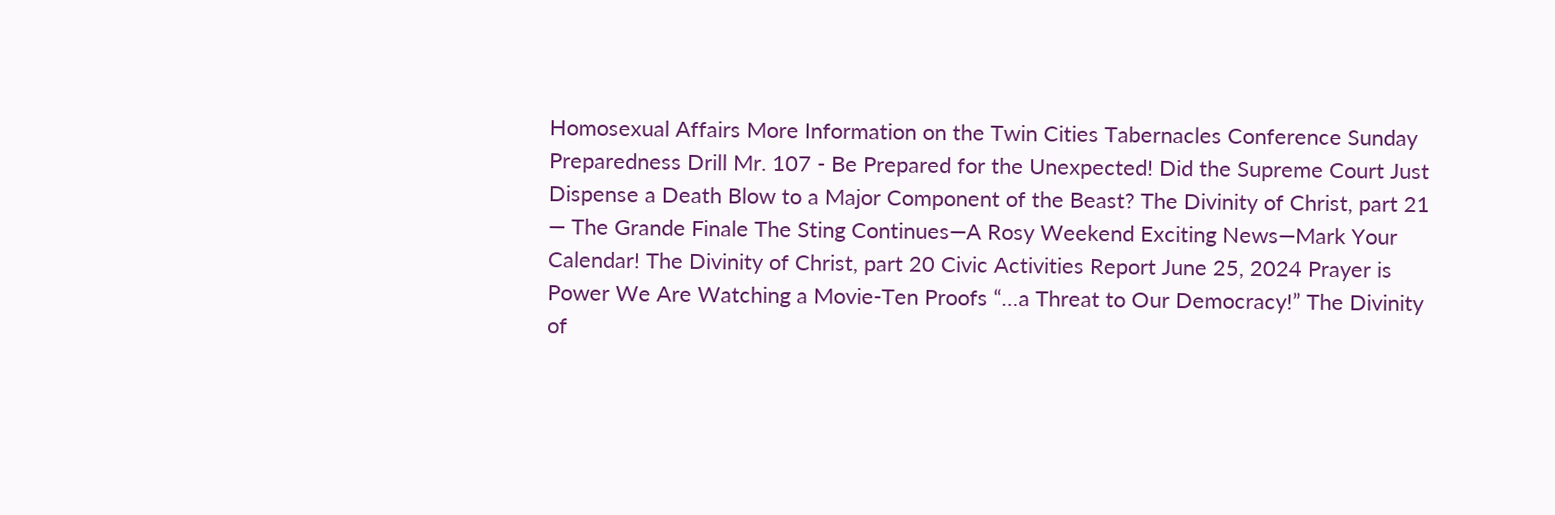Homosexual Affairs More Information on the Twin Cities Tabernacles Conference Sunday Preparedness Drill Mr. 107 - Be Prepared for the Unexpected! Did the Supreme Court Just Dispense a Death Blow to a Major Component of the Beast? The Divinity of Christ, part 21 — The Grande Finale The Sting Continues—A Rosy Weekend Exciting News—Mark Your Calendar! The Divinity of Christ, part 20 Civic Activities Report June 25, 2024 Prayer is Power We Are Watching a Movie-Ten Proofs “…a Threat to Our Democracy!” The Divinity of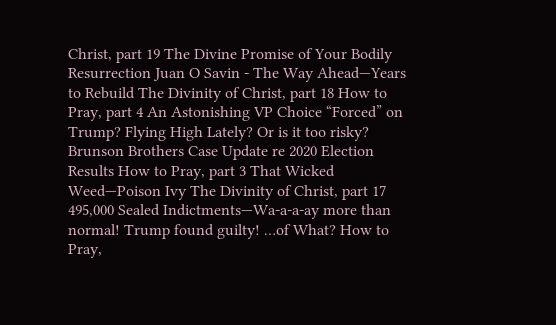Christ, part 19 The Divine Promise of Your Bodily Resurrection Juan O Savin - The Way Ahead—Years to Rebuild The Divinity of Christ, part 18 How to Pray, part 4 An Astonishing VP Choice “Forced” on Trump? Flying High Lately? Or is it too risky? Brunson Brothers Case Update re 2020 Election Results How to Pray, part 3 That Wicked Weed—Poison Ivy The Divinity of Christ, part 17 495,000 Sealed Indictments—Wa-a-a-ay more than normal! Trump found guilty! …of What? How to Pray,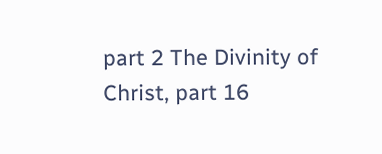part 2 The Divinity of Christ, part 16